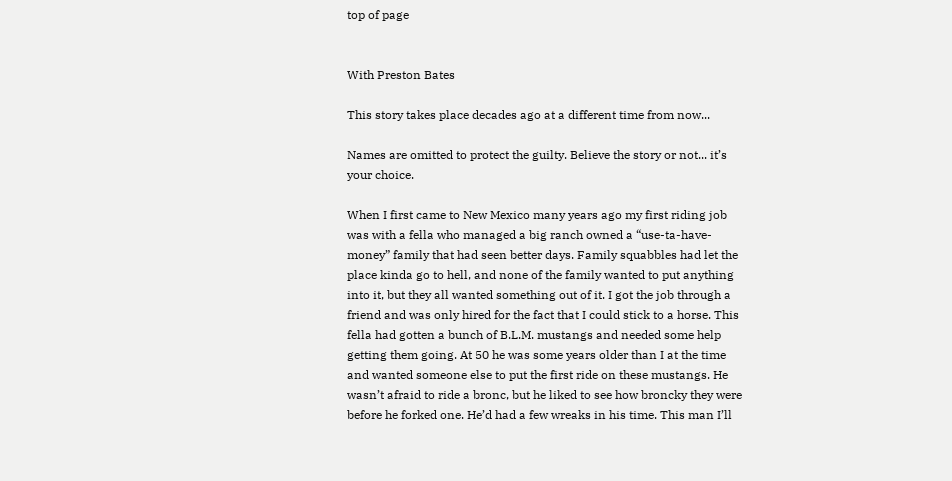top of page


With Preston Bates

This story takes place decades ago at a different time from now...

Names are omitted to protect the guilty. Believe the story or not... it’s your choice.

When I first came to New Mexico many years ago my first riding job was with a fella who managed a big ranch owned a “use-ta-have-money” family that had seen better days. Family squabbles had let the place kinda go to hell, and none of the family wanted to put anything into it, but they all wanted something out of it. I got the job through a friend and was only hired for the fact that I could stick to a horse. This fella had gotten a bunch of B.L.M. mustangs and needed some help getting them going. At 50 he was some years older than I at the time and wanted someone else to put the first ride on these mustangs. He wasn’t afraid to ride a bronc, but he liked to see how broncky they were before he forked one. He’d had a few wreaks in his time. This man I’ll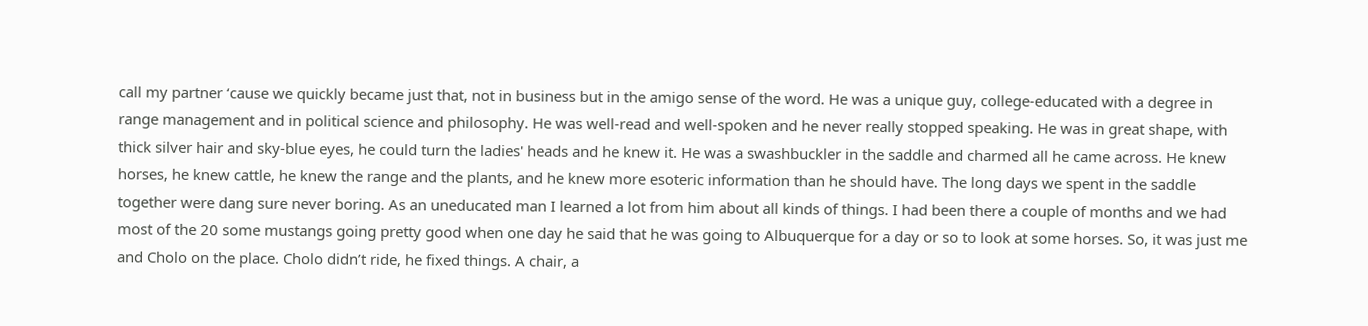call my partner ‘cause we quickly became just that, not in business but in the amigo sense of the word. He was a unique guy, college-educated with a degree in range management and in political science and philosophy. He was well-read and well-spoken and he never really stopped speaking. He was in great shape, with thick silver hair and sky-blue eyes, he could turn the ladies' heads and he knew it. He was a swashbuckler in the saddle and charmed all he came across. He knew horses, he knew cattle, he knew the range and the plants, and he knew more esoteric information than he should have. The long days we spent in the saddle together were dang sure never boring. As an uneducated man I learned a lot from him about all kinds of things. I had been there a couple of months and we had most of the 20 some mustangs going pretty good when one day he said that he was going to Albuquerque for a day or so to look at some horses. So, it was just me and Cholo on the place. Cholo didn’t ride, he fixed things. A chair, a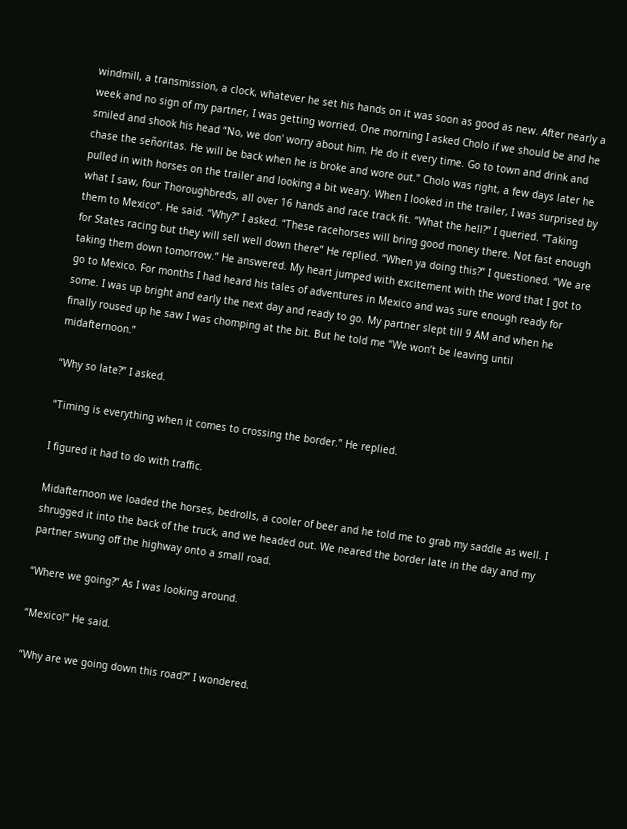windmill, a transmission, a clock, whatever he set his hands on it was soon as good as new. After nearly a week and no sign of my partner, I was getting worried. One morning I asked Cholo if we should be and he smiled and shook his head “No, we don' worry about him. He do it every time. Go to town and drink and chase the señoritas. He will be back when he is broke and wore out.” Cholo was right, a few days later he pulled in with horses on the trailer and looking a bit weary. When I looked in the trailer, I was surprised by what I saw, four Thoroughbreds, all over 16 hands and race track fit. “What the hell?” I queried. “Taking them to Mexico”. He said. “Why?” I asked. “These racehorses will bring good money there. Not fast enough for States racing but they will sell well down there” He replied. “When ya doing this?” I questioned. “We are taking them down tomorrow.” He answered. My heart jumped with excitement with the word that I got to go to Mexico. For months I had heard his tales of adventures in Mexico and was sure enough ready for some. I was up bright and early the next day and ready to go. My partner slept till 9 AM and when he finally roused up he saw I was chomping at the bit. But he told me “We won’t be leaving until midafternoon.”

“Why so late?” I asked.

“Timing is everything when it comes to crossing the border.” He replied.

I figured it had to do with traffic.

Midafternoon we loaded the horses, bedrolls, a cooler of beer and he told me to grab my saddle as well. I shrugged it into the back of the truck, and we headed out. We neared the border late in the day and my partner swung off the highway onto a small road.

“Where we going?” As I was looking around.

“Mexico!” He said.

“Why are we going down this road?” I wondered.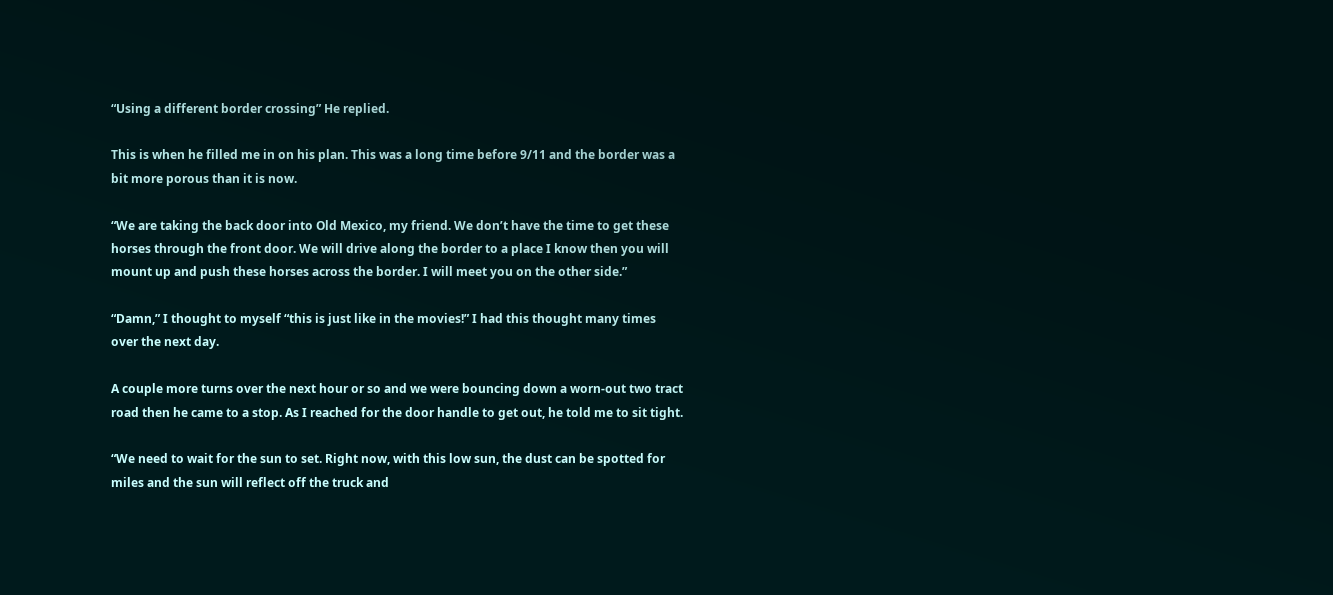“Using a different border crossing” He replied.

This is when he filled me in on his plan. This was a long time before 9/11 and the border was a bit more porous than it is now.

“We are taking the back door into Old Mexico, my friend. We don’t have the time to get these horses through the front door. We will drive along the border to a place I know then you will mount up and push these horses across the border. I will meet you on the other side.”

“Damn,” I thought to myself “this is just like in the movies!” I had this thought many times over the next day.

A couple more turns over the next hour or so and we were bouncing down a worn-out two tract road then he came to a stop. As I reached for the door handle to get out, he told me to sit tight.

“We need to wait for the sun to set. Right now, with this low sun, the dust can be spotted for miles and the sun will reflect off the truck and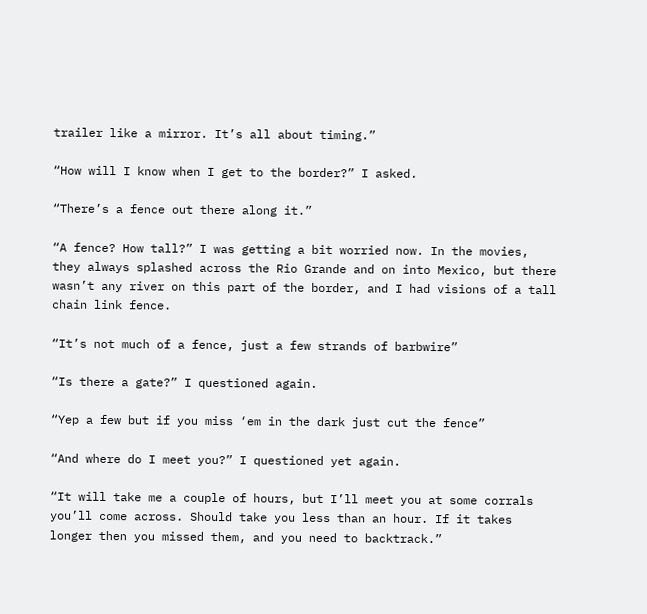trailer like a mirror. It’s all about timing.”

“How will I know when I get to the border?” I asked.

“There’s a fence out there along it.”

“A fence? How tall?” I was getting a bit worried now. In the movies, they always splashed across the Rio Grande and on into Mexico, but there wasn’t any river on this part of the border, and I had visions of a tall chain link fence.

“It’s not much of a fence, just a few strands of barbwire”

“Is there a gate?” I questioned again.

“Yep a few but if you miss ‘em in the dark just cut the fence”

“And where do I meet you?” I questioned yet again.

“It will take me a couple of hours, but I’ll meet you at some corrals you’ll come across. Should take you less than an hour. If it takes longer then you missed them, and you need to backtrack.”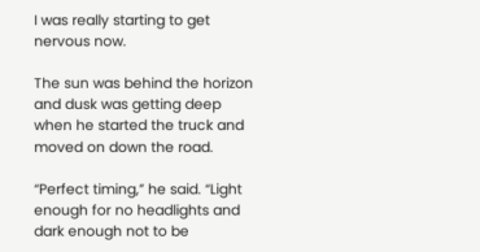I was really starting to get nervous now.

The sun was behind the horizon and dusk was getting deep when he started the truck and moved on down the road.

“Perfect timing,” he said. “Light enough for no headlights and dark enough not to be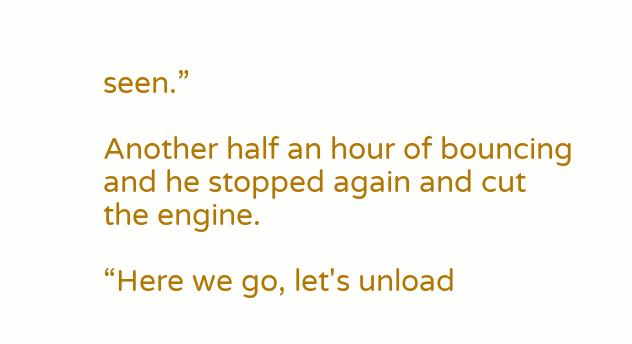seen.”

Another half an hour of bouncing and he stopped again and cut the engine.

“Here we go, let's unload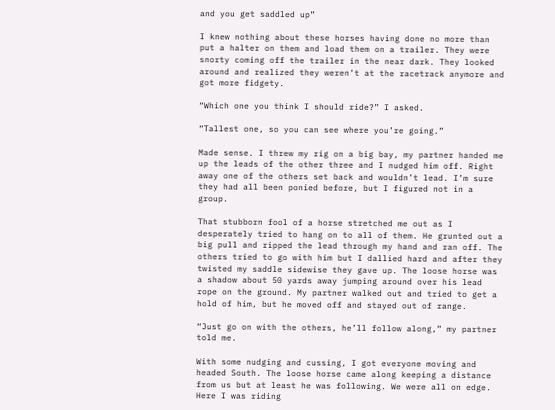and you get saddled up”

I knew nothing about these horses having done no more than put a halter on them and load them on a trailer. They were snorty coming off the trailer in the near dark. They looked around and realized they weren’t at the racetrack anymore and got more fidgety.

“Which one you think I should ride?” I asked.

“Tallest one, so you can see where you’re going.”

Made sense. I threw my rig on a big bay, my partner handed me up the leads of the other three and I nudged him off. Right away one of the others set back and wouldn’t lead. I’m sure they had all been ponied before, but I figured not in a group.

That stubborn fool of a horse stretched me out as I desperately tried to hang on to all of them. He grunted out a big pull and ripped the lead through my hand and ran off. The others tried to go with him but I dallied hard and after they twisted my saddle sidewise they gave up. The loose horse was a shadow about 50 yards away jumping around over his lead rope on the ground. My partner walked out and tried to get a hold of him, but he moved off and stayed out of range.

“Just go on with the others, he’ll follow along,” my partner told me.

With some nudging and cussing, I got everyone moving and headed South. The loose horse came along keeping a distance from us but at least he was following. We were all on edge. Here I was riding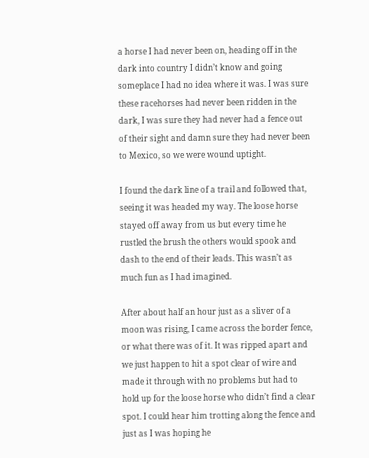a horse I had never been on, heading off in the dark into country I didn’t know and going someplace I had no idea where it was. I was sure these racehorses had never been ridden in the dark, I was sure they had never had a fence out of their sight and damn sure they had never been to Mexico, so we were wound uptight.

I found the dark line of a trail and followed that, seeing it was headed my way. The loose horse stayed off away from us but every time he rustled the brush the others would spook and dash to the end of their leads. This wasn’t as much fun as I had imagined.

After about half an hour just as a sliver of a moon was rising, I came across the border fence, or what there was of it. It was ripped apart and we just happen to hit a spot clear of wire and made it through with no problems but had to hold up for the loose horse who didn’t find a clear spot. I could hear him trotting along the fence and just as I was hoping he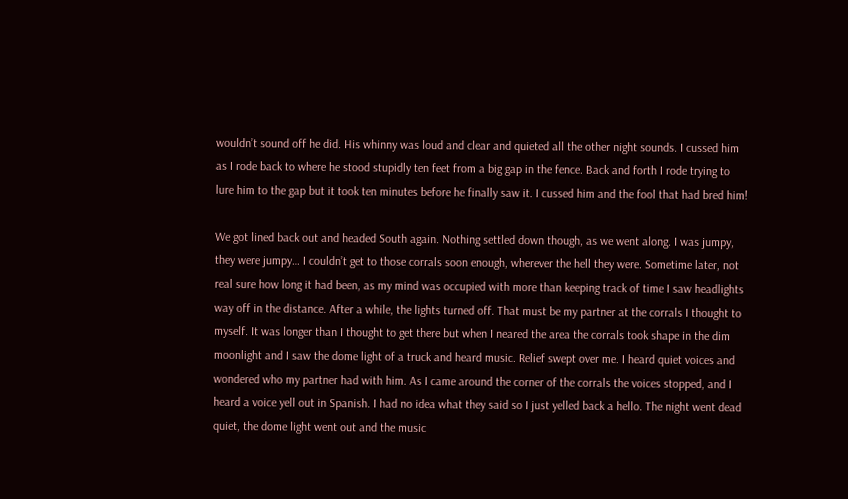wouldn’t sound off he did. His whinny was loud and clear and quieted all the other night sounds. I cussed him as I rode back to where he stood stupidly ten feet from a big gap in the fence. Back and forth I rode trying to lure him to the gap but it took ten minutes before he finally saw it. I cussed him and the fool that had bred him!

We got lined back out and headed South again. Nothing settled down though, as we went along. I was jumpy, they were jumpy… I couldn’t get to those corrals soon enough, wherever the hell they were. Sometime later, not real sure how long it had been, as my mind was occupied with more than keeping track of time I saw headlights way off in the distance. After a while, the lights turned off. That must be my partner at the corrals I thought to myself. It was longer than I thought to get there but when I neared the area the corrals took shape in the dim moonlight and I saw the dome light of a truck and heard music. Relief swept over me. I heard quiet voices and wondered who my partner had with him. As I came around the corner of the corrals the voices stopped, and I heard a voice yell out in Spanish. I had no idea what they said so I just yelled back a hello. The night went dead quiet, the dome light went out and the music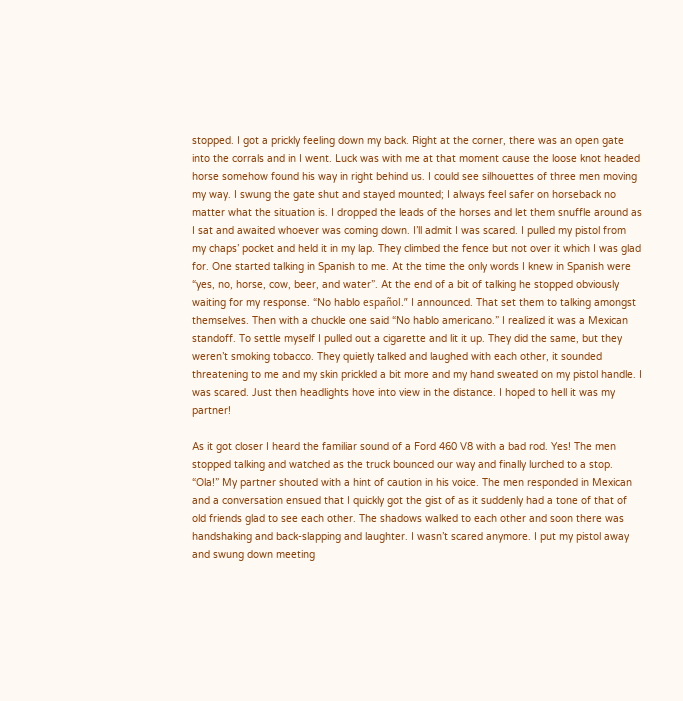stopped. I got a prickly feeling down my back. Right at the corner, there was an open gate into the corrals and in I went. Luck was with me at that moment cause the loose knot headed horse somehow found his way in right behind us. I could see silhouettes of three men moving my way. I swung the gate shut and stayed mounted; I always feel safer on horseback no matter what the situation is. I dropped the leads of the horses and let them snuffle around as I sat and awaited whoever was coming down. I’ll admit I was scared. I pulled my pistol from my chaps’ pocket and held it in my lap. They climbed the fence but not over it which I was glad for. One started talking in Spanish to me. At the time the only words I knew in Spanish were “yes, no, horse, cow, beer, and water”. At the end of a bit of talking he stopped obviously waiting for my response. “No hablo español.” I announced. That set them to talking amongst themselves. Then with a chuckle one said “No hablo americano.” I realized it was a Mexican standoff. To settle myself I pulled out a cigarette and lit it up. They did the same, but they weren’t smoking tobacco. They quietly talked and laughed with each other, it sounded threatening to me and my skin prickled a bit more and my hand sweated on my pistol handle. I was scared. Just then headlights hove into view in the distance. I hoped to hell it was my partner!

As it got closer I heard the familiar sound of a Ford 460 V8 with a bad rod. Yes! The men stopped talking and watched as the truck bounced our way and finally lurched to a stop. “Ola!” My partner shouted with a hint of caution in his voice. The men responded in Mexican and a conversation ensued that I quickly got the gist of as it suddenly had a tone of that of old friends glad to see each other. The shadows walked to each other and soon there was handshaking and back-slapping and laughter. I wasn’t scared anymore. I put my pistol away and swung down meeting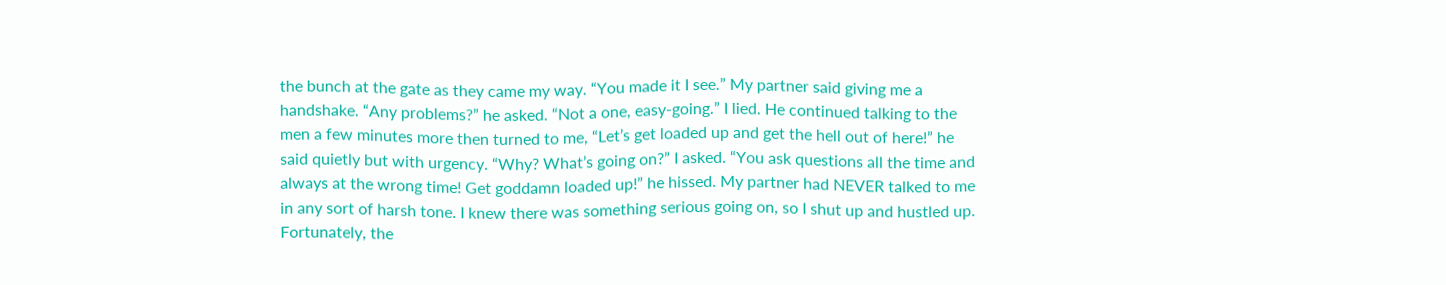the bunch at the gate as they came my way. “You made it I see.” My partner said giving me a handshake. “Any problems?” he asked. “Not a one, easy-going.” I lied. He continued talking to the men a few minutes more then turned to me, “Let’s get loaded up and get the hell out of here!” he said quietly but with urgency. “Why? What’s going on?” I asked. “You ask questions all the time and always at the wrong time! Get goddamn loaded up!” he hissed. My partner had NEVER talked to me in any sort of harsh tone. I knew there was something serious going on, so I shut up and hustled up. Fortunately, the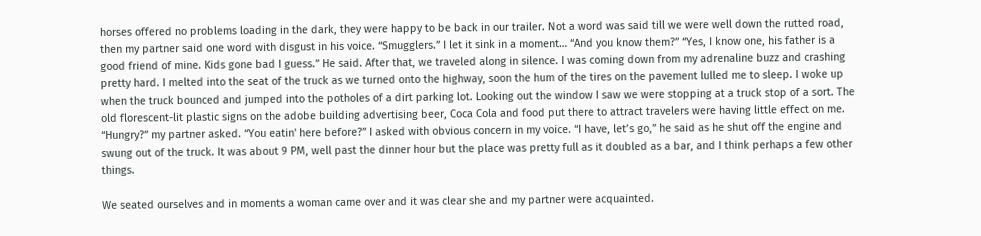horses offered no problems loading in the dark, they were happy to be back in our trailer. Not a word was said till we were well down the rutted road, then my partner said one word with disgust in his voice. “Smugglers.” I let it sink in a moment… “And you know them?” “Yes, I know one, his father is a good friend of mine. Kids gone bad I guess.” He said. After that, we traveled along in silence. I was coming down from my adrenaline buzz and crashing pretty hard. I melted into the seat of the truck as we turned onto the highway, soon the hum of the tires on the pavement lulled me to sleep. I woke up when the truck bounced and jumped into the potholes of a dirt parking lot. Looking out the window I saw we were stopping at a truck stop of a sort. The old florescent-lit plastic signs on the adobe building advertising beer, Coca Cola and food put there to attract travelers were having little effect on me. “Hungry?” my partner asked. “You eatin' here before?” I asked with obvious concern in my voice. “I have, let’s go,” he said as he shut off the engine and swung out of the truck. It was about 9 PM, well past the dinner hour but the place was pretty full as it doubled as a bar, and I think perhaps a few other things.

We seated ourselves and in moments a woman came over and it was clear she and my partner were acquainted.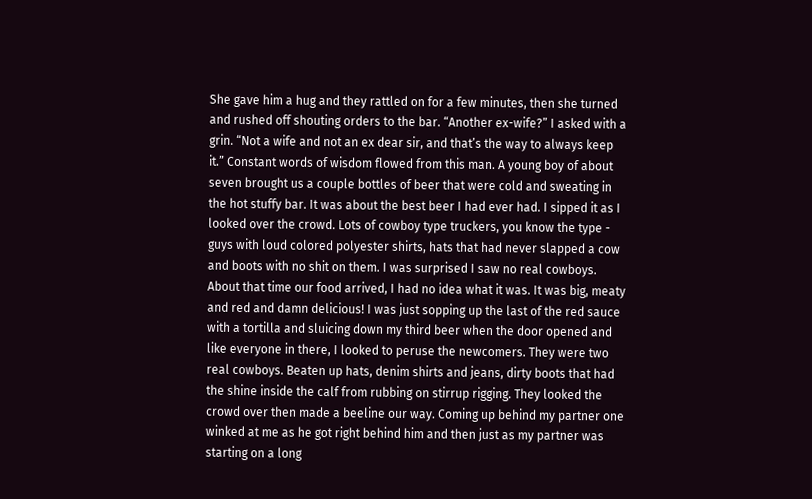She gave him a hug and they rattled on for a few minutes, then she turned and rushed off shouting orders to the bar. “Another ex-wife?” I asked with a grin. “Not a wife and not an ex dear sir, and that’s the way to always keep it.” Constant words of wisdom flowed from this man. A young boy of about seven brought us a couple bottles of beer that were cold and sweating in the hot stuffy bar. It was about the best beer I had ever had. I sipped it as I looked over the crowd. Lots of cowboy type truckers, you know the type - guys with loud colored polyester shirts, hats that had never slapped a cow and boots with no shit on them. I was surprised I saw no real cowboys. About that time our food arrived, I had no idea what it was. It was big, meaty and red and damn delicious! I was just sopping up the last of the red sauce with a tortilla and sluicing down my third beer when the door opened and like everyone in there, I looked to peruse the newcomers. They were two real cowboys. Beaten up hats, denim shirts and jeans, dirty boots that had the shine inside the calf from rubbing on stirrup rigging. They looked the crowd over then made a beeline our way. Coming up behind my partner one winked at me as he got right behind him and then just as my partner was starting on a long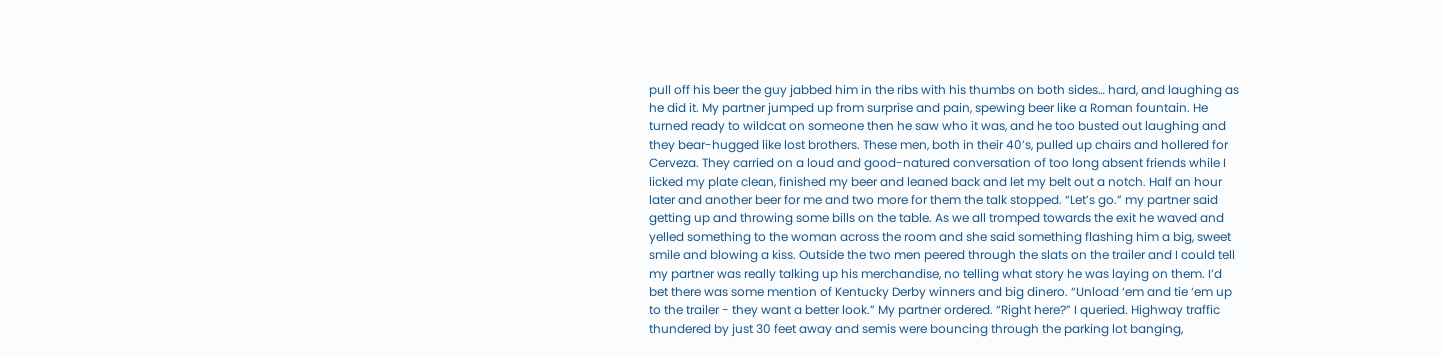pull off his beer the guy jabbed him in the ribs with his thumbs on both sides… hard, and laughing as he did it. My partner jumped up from surprise and pain, spewing beer like a Roman fountain. He turned ready to wildcat on someone then he saw who it was, and he too busted out laughing and they bear-hugged like lost brothers. These men, both in their 40’s, pulled up chairs and hollered for Cerveza. They carried on a loud and good-natured conversation of too long absent friends while I licked my plate clean, finished my beer and leaned back and let my belt out a notch. Half an hour later and another beer for me and two more for them the talk stopped. “Let’s go.” my partner said getting up and throwing some bills on the table. As we all tromped towards the exit he waved and yelled something to the woman across the room and she said something flashing him a big, sweet smile and blowing a kiss. Outside the two men peered through the slats on the trailer and I could tell my partner was really talking up his merchandise, no telling what story he was laying on them. I’d bet there was some mention of Kentucky Derby winners and big dinero. “Unload ‘em and tie ‘em up to the trailer - they want a better look.” My partner ordered. “Right here?” I queried. Highway traffic thundered by just 30 feet away and semis were bouncing through the parking lot banging,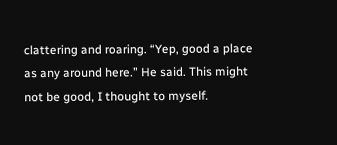clattering and roaring. “Yep, good a place as any around here.” He said. This might not be good, I thought to myself.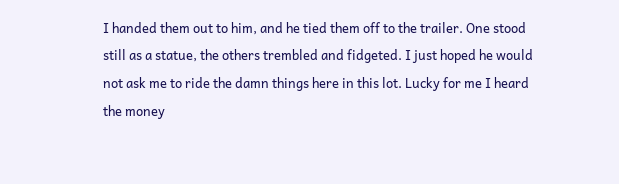I handed them out to him, and he tied them off to the trailer. One stood still as a statue, the others trembled and fidgeted. I just hoped he would not ask me to ride the damn things here in this lot. Lucky for me I heard the money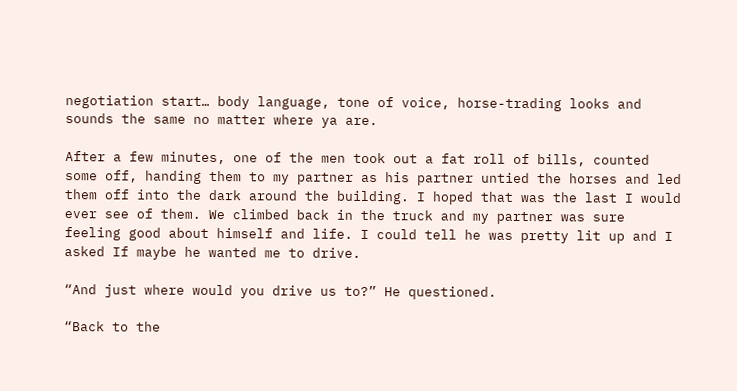negotiation start… body language, tone of voice, horse-trading looks and sounds the same no matter where ya are.

After a few minutes, one of the men took out a fat roll of bills, counted some off, handing them to my partner as his partner untied the horses and led them off into the dark around the building. I hoped that was the last I would ever see of them. We climbed back in the truck and my partner was sure feeling good about himself and life. I could tell he was pretty lit up and I asked If maybe he wanted me to drive.

“And just where would you drive us to?” He questioned.

“Back to the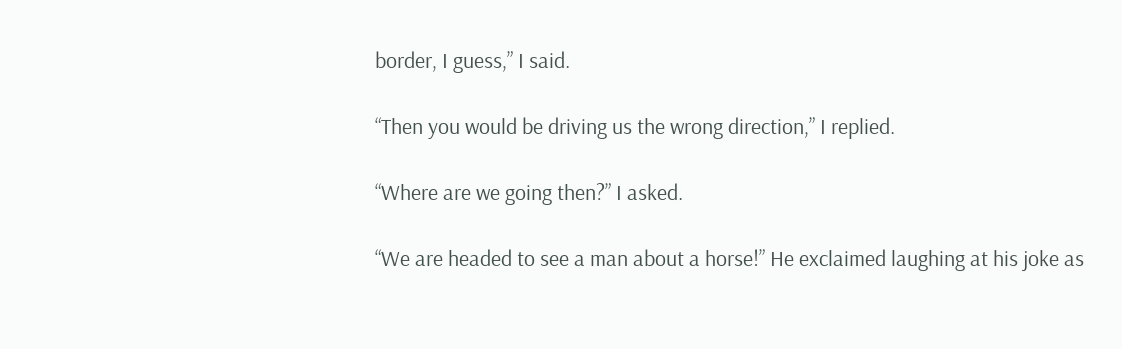border, I guess,” I said.

“Then you would be driving us the wrong direction,” I replied.

“Where are we going then?” I asked.

“We are headed to see a man about a horse!” He exclaimed laughing at his joke as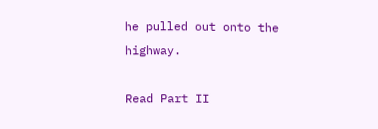he pulled out onto the highway.

Read Part II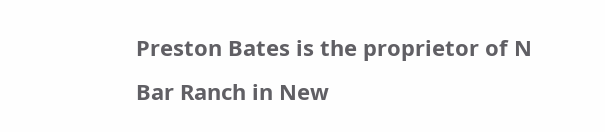Preston Bates is the proprietor of N Bar Ranch in New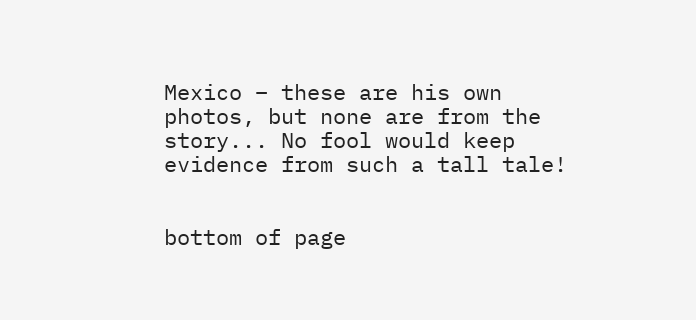Mexico – these are his own photos, but none are from the story... No fool would keep evidence from such a tall tale!


bottom of page